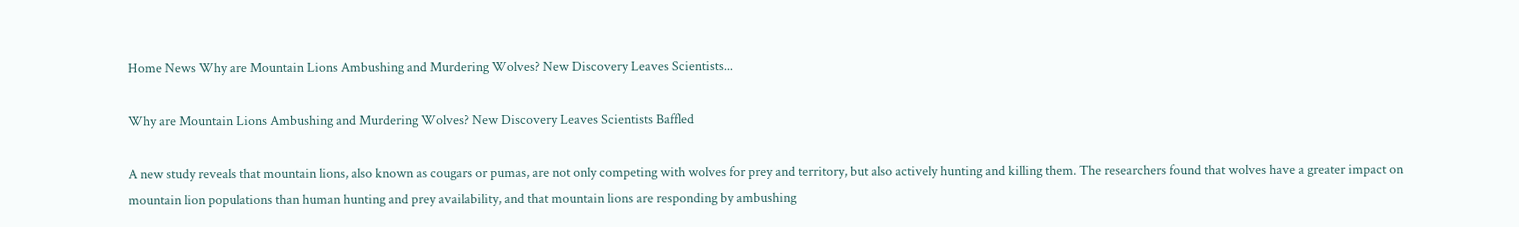Home News Why are Mountain Lions Ambushing and Murdering Wolves? New Discovery Leaves Scientists...

Why are Mountain Lions Ambushing and Murdering Wolves? New Discovery Leaves Scientists Baffled

A new study reveals that mountain lions, also known as cougars or pumas, are not only competing with wolves for prey and territory, but also actively hunting and killing them. The researchers found that wolves have a greater impact on mountain lion populations than human hunting and prey availability, and that mountain lions are responding by ambushing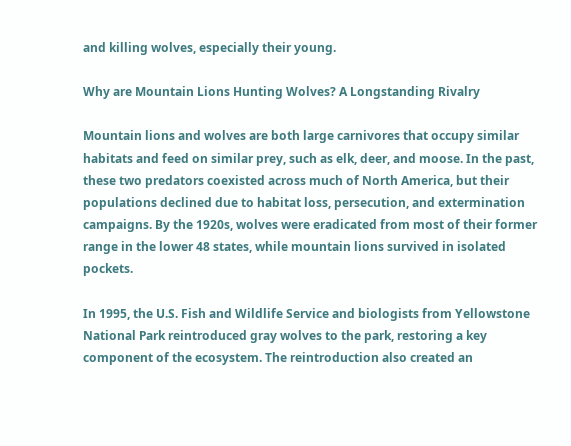and killing wolves, especially their young.

Why are Mountain Lions Hunting Wolves? A Longstanding Rivalry

Mountain lions and wolves are both large carnivores that occupy similar habitats and feed on similar prey, such as elk, deer, and moose. In the past, these two predators coexisted across much of North America, but their populations declined due to habitat loss, persecution, and extermination campaigns. By the 1920s, wolves were eradicated from most of their former range in the lower 48 states, while mountain lions survived in isolated pockets.

In 1995, the U.S. Fish and Wildlife Service and biologists from Yellowstone National Park reintroduced gray wolves to the park, restoring a key component of the ecosystem. The reintroduction also created an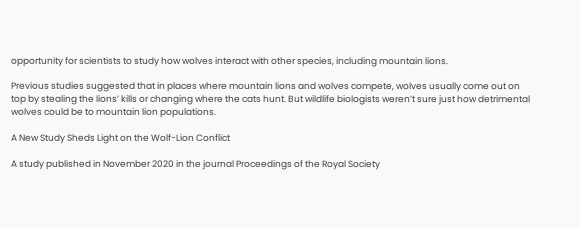opportunity for scientists to study how wolves interact with other species, including mountain lions.

Previous studies suggested that in places where mountain lions and wolves compete, wolves usually come out on top by stealing the lions’ kills or changing where the cats hunt. But wildlife biologists weren’t sure just how detrimental wolves could be to mountain lion populations.

A New Study Sheds Light on the Wolf-Lion Conflict

A study published in November 2020 in the journal Proceedings of the Royal Society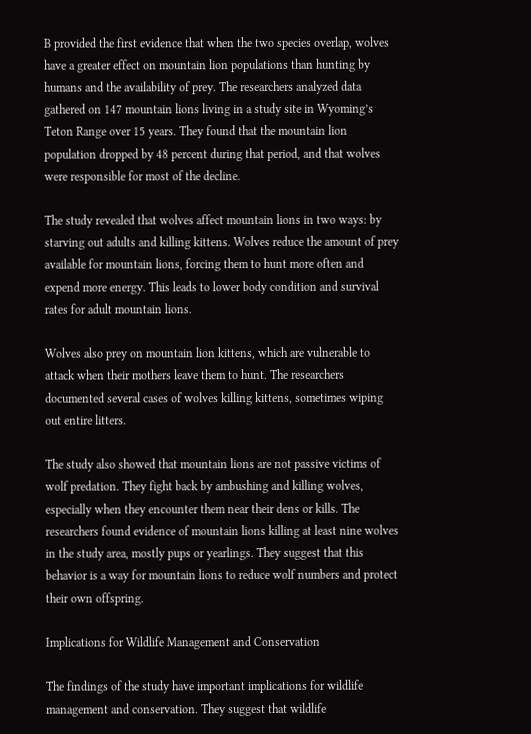B provided the first evidence that when the two species overlap, wolves have a greater effect on mountain lion populations than hunting by humans and the availability of prey. The researchers analyzed data gathered on 147 mountain lions living in a study site in Wyoming’s Teton Range over 15 years. They found that the mountain lion population dropped by 48 percent during that period, and that wolves were responsible for most of the decline.

The study revealed that wolves affect mountain lions in two ways: by starving out adults and killing kittens. Wolves reduce the amount of prey available for mountain lions, forcing them to hunt more often and expend more energy. This leads to lower body condition and survival rates for adult mountain lions.

Wolves also prey on mountain lion kittens, which are vulnerable to attack when their mothers leave them to hunt. The researchers documented several cases of wolves killing kittens, sometimes wiping out entire litters.

The study also showed that mountain lions are not passive victims of wolf predation. They fight back by ambushing and killing wolves, especially when they encounter them near their dens or kills. The researchers found evidence of mountain lions killing at least nine wolves in the study area, mostly pups or yearlings. They suggest that this behavior is a way for mountain lions to reduce wolf numbers and protect their own offspring.

Implications for Wildlife Management and Conservation

The findings of the study have important implications for wildlife management and conservation. They suggest that wildlife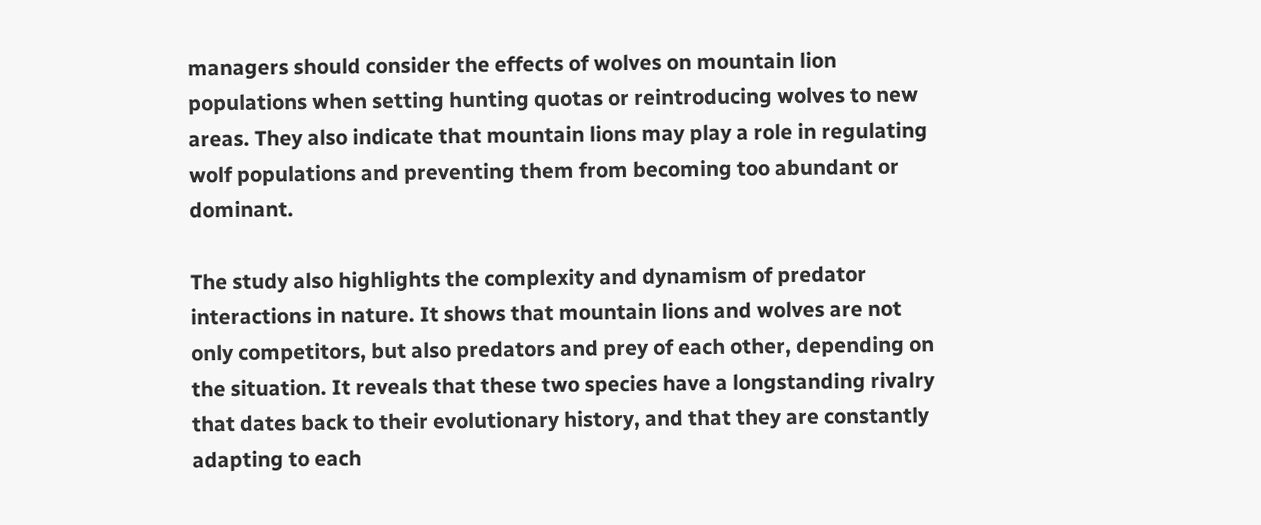managers should consider the effects of wolves on mountain lion populations when setting hunting quotas or reintroducing wolves to new areas. They also indicate that mountain lions may play a role in regulating wolf populations and preventing them from becoming too abundant or dominant.

The study also highlights the complexity and dynamism of predator interactions in nature. It shows that mountain lions and wolves are not only competitors, but also predators and prey of each other, depending on the situation. It reveals that these two species have a longstanding rivalry that dates back to their evolutionary history, and that they are constantly adapting to each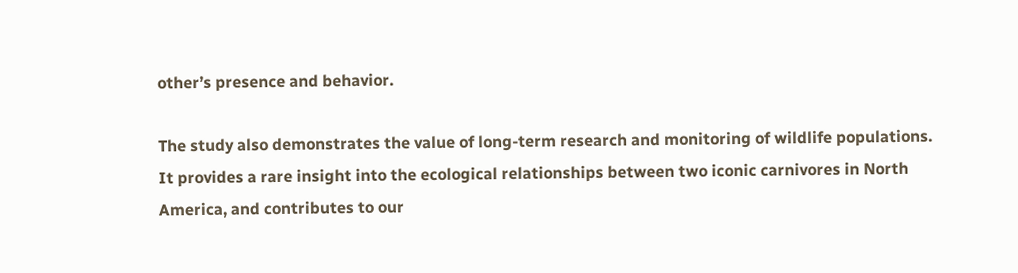other’s presence and behavior.

The study also demonstrates the value of long-term research and monitoring of wildlife populations. It provides a rare insight into the ecological relationships between two iconic carnivores in North America, and contributes to our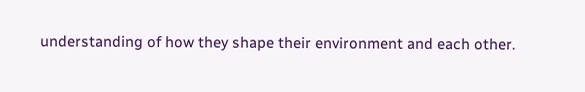understanding of how they shape their environment and each other.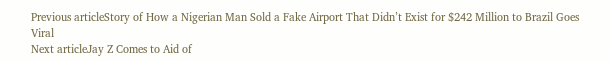Previous articleStory of How a Nigerian Man Sold a Fake Airport That Didn’t Exist for $242 Million to Brazil Goes Viral
Next articleJay Z Comes to Aid of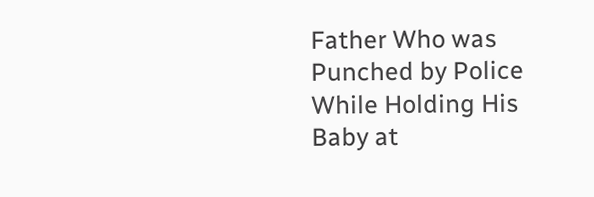Father Who was Punched by Police While Holding His Baby at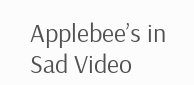Applebee’s in Sad Video